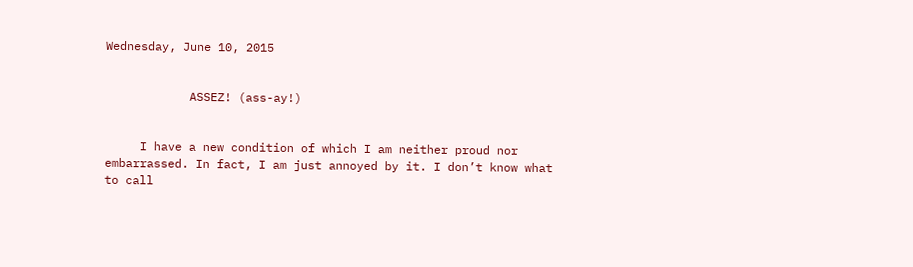Wednesday, June 10, 2015


            ASSEZ! (ass-ay!)


     I have a new condition of which I am neither proud nor embarrassed. In fact, I am just annoyed by it. I don’t know what to call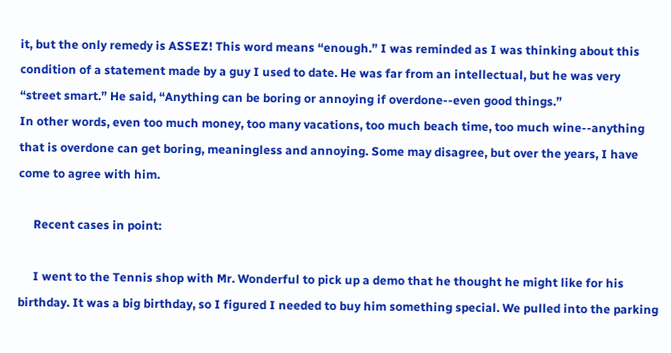it, but the only remedy is ASSEZ! This word means “enough.” I was reminded as I was thinking about this condition of a statement made by a guy I used to date. He was far from an intellectual, but he was very “street smart.” He said, “Anything can be boring or annoying if overdone--even good things.”
In other words, even too much money, too many vacations, too much beach time, too much wine--anything that is overdone can get boring, meaningless and annoying. Some may disagree, but over the years, I have come to agree with him.

     Recent cases in point:

     I went to the Tennis shop with Mr. Wonderful to pick up a demo that he thought he might like for his birthday. It was a big birthday, so I figured I needed to buy him something special. We pulled into the parking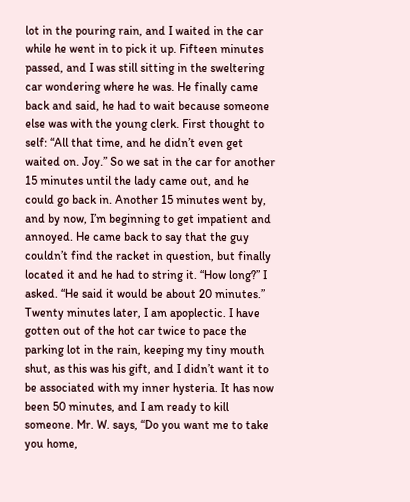lot in the pouring rain, and I waited in the car while he went in to pick it up. Fifteen minutes passed, and I was still sitting in the sweltering car wondering where he was. He finally came back and said, he had to wait because someone else was with the young clerk. First thought to self: “All that time, and he didn’t even get waited on. Joy.” So we sat in the car for another 15 minutes until the lady came out, and he could go back in. Another 15 minutes went by, and by now, I’m beginning to get impatient and annoyed. He came back to say that the guy couldn’t find the racket in question, but finally located it and he had to string it. “How long?” I asked. “He said it would be about 20 minutes.” Twenty minutes later, I am apoplectic. I have gotten out of the hot car twice to pace the parking lot in the rain, keeping my tiny mouth shut, as this was his gift, and I didn’t want it to be associated with my inner hysteria. It has now been 50 minutes, and I am ready to kill someone. Mr. W. says, “Do you want me to take you home,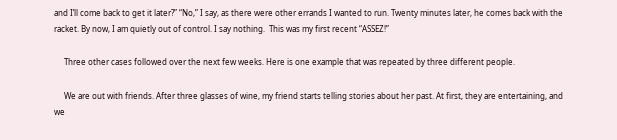and I’ll come back to get it later?” “No,” I say, as there were other errands I wanted to run. Twenty minutes later, he comes back with the racket. By now, I am quietly out of control. I say nothing.  This was my first recent “ASSEZ!”

     Three other cases followed over the next few weeks. Here is one example that was repeated by three different people.

     We are out with friends. After three glasses of wine, my friend starts telling stories about her past. At first, they are entertaining, and we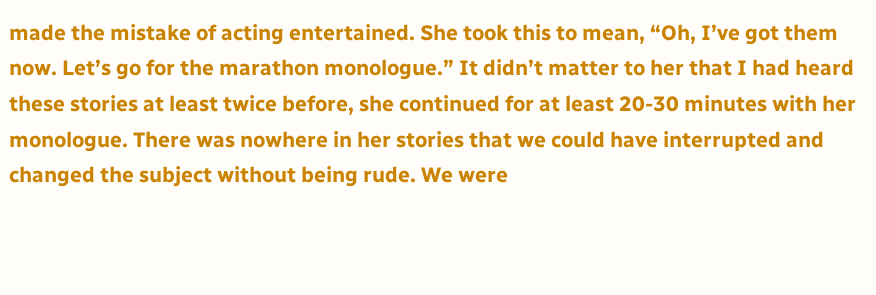made the mistake of acting entertained. She took this to mean, “Oh, I’ve got them now. Let’s go for the marathon monologue.” It didn’t matter to her that I had heard these stories at least twice before, she continued for at least 20-30 minutes with her monologue. There was nowhere in her stories that we could have interrupted and changed the subject without being rude. We were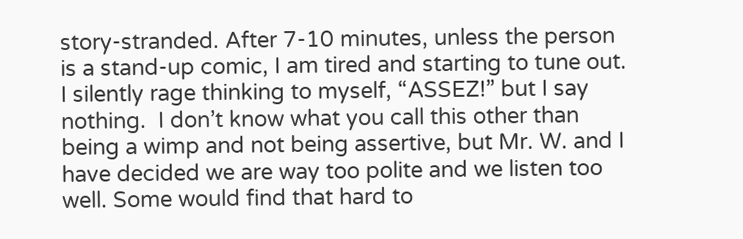story-stranded. After 7-10 minutes, unless the person is a stand-up comic, I am tired and starting to tune out. I silently rage thinking to myself, “ASSEZ!” but I say nothing.  I don’t know what you call this other than being a wimp and not being assertive, but Mr. W. and I have decided we are way too polite and we listen too well. Some would find that hard to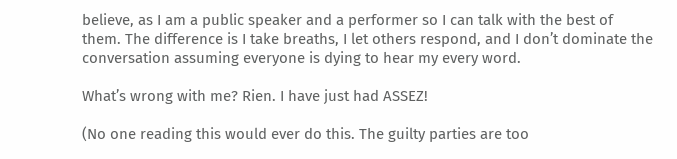believe, as I am a public speaker and a performer so I can talk with the best of them. The difference is I take breaths, I let others respond, and I don’t dominate the conversation assuming everyone is dying to hear my every word.

What’s wrong with me? Rien. I have just had ASSEZ!

(No one reading this would ever do this. The guilty parties are too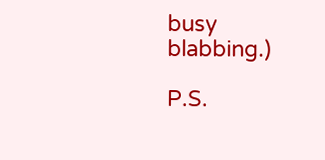busy blabbing.)

P.S.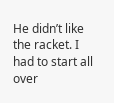He didn’t like the racket. I had to start all over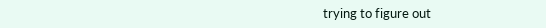trying to figure out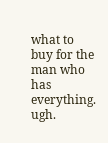what to buy for the man who has everything. ugh.